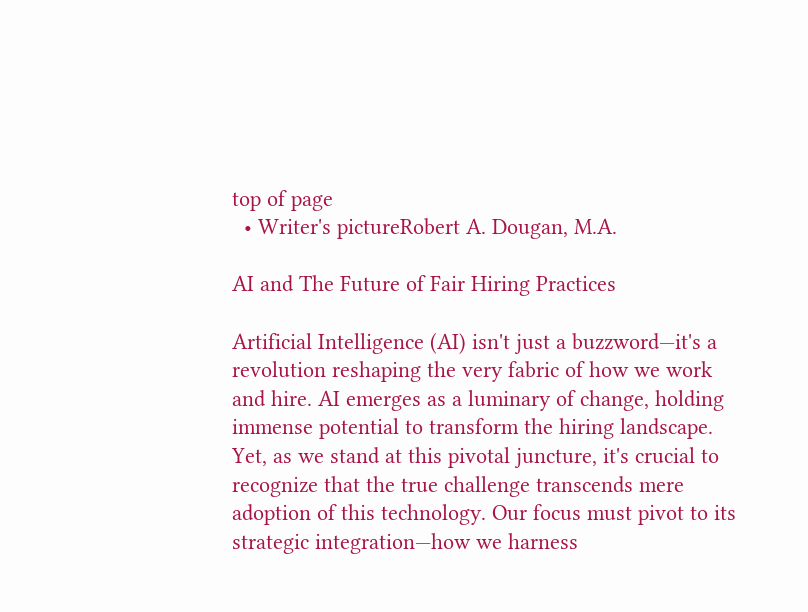top of page
  • Writer's pictureRobert A. Dougan, M.A.

AI and The Future of Fair Hiring Practices

Artificial Intelligence (AI) isn't just a buzzword—it's a revolution reshaping the very fabric of how we work and hire. AI emerges as a luminary of change, holding immense potential to transform the hiring landscape. Yet, as we stand at this pivotal juncture, it's crucial to recognize that the true challenge transcends mere adoption of this technology. Our focus must pivot to its strategic integration—how we harness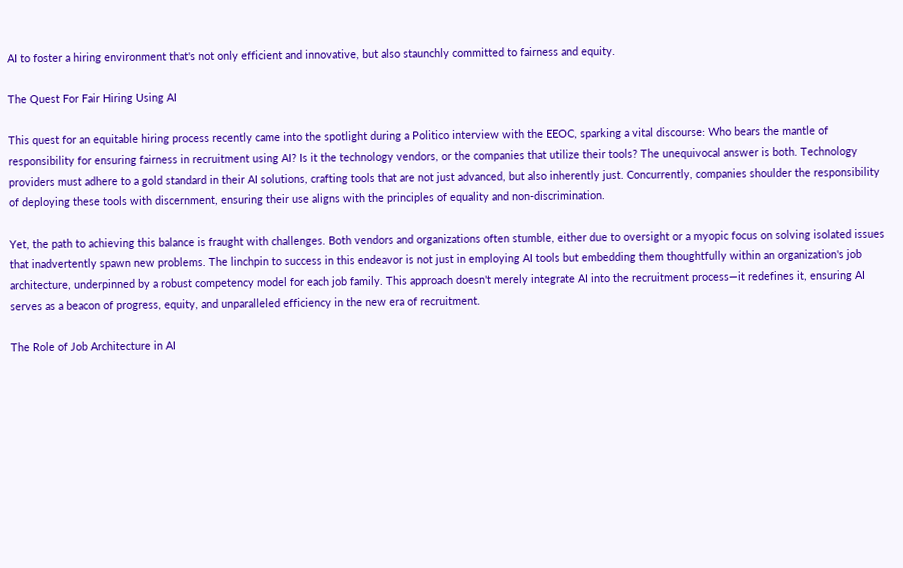AI to foster a hiring environment that's not only efficient and innovative, but also staunchly committed to fairness and equity.

The Quest For Fair Hiring Using AI

This quest for an equitable hiring process recently came into the spotlight during a Politico interview with the EEOC, sparking a vital discourse: Who bears the mantle of responsibility for ensuring fairness in recruitment using AI? Is it the technology vendors, or the companies that utilize their tools? The unequivocal answer is both. Technology providers must adhere to a gold standard in their AI solutions, crafting tools that are not just advanced, but also inherently just. Concurrently, companies shoulder the responsibility of deploying these tools with discernment, ensuring their use aligns with the principles of equality and non-discrimination.

Yet, the path to achieving this balance is fraught with challenges. Both vendors and organizations often stumble, either due to oversight or a myopic focus on solving isolated issues that inadvertently spawn new problems. The linchpin to success in this endeavor is not just in employing AI tools but embedding them thoughtfully within an organization's job architecture, underpinned by a robust competency model for each job family. This approach doesn't merely integrate AI into the recruitment process—it redefines it, ensuring AI serves as a beacon of progress, equity, and unparalleled efficiency in the new era of recruitment.

The Role of Job Architecture in AI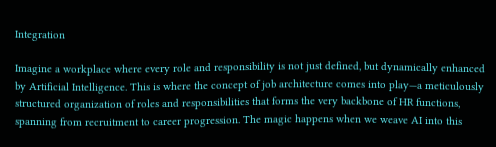Integration

Imagine a workplace where every role and responsibility is not just defined, but dynamically enhanced by Artificial Intelligence. This is where the concept of job architecture comes into play—a meticulously structured organization of roles and responsibilities that forms the very backbone of HR functions, spanning from recruitment to career progression. The magic happens when we weave AI into this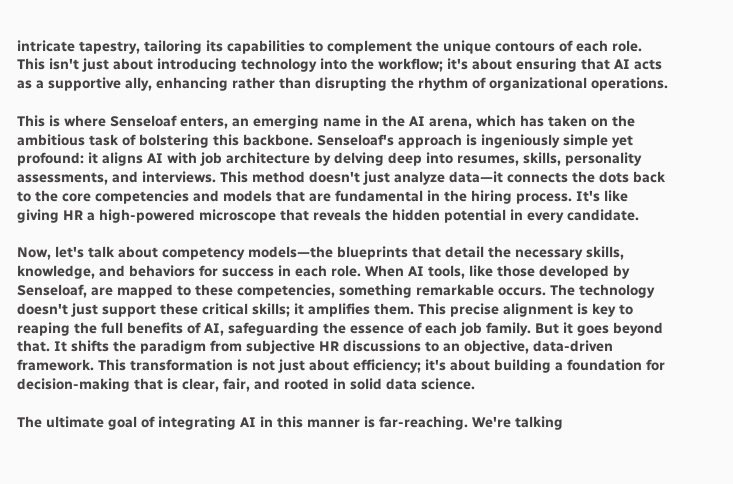intricate tapestry, tailoring its capabilities to complement the unique contours of each role. This isn't just about introducing technology into the workflow; it's about ensuring that AI acts as a supportive ally, enhancing rather than disrupting the rhythm of organizational operations.

This is where Senseloaf enters, an emerging name in the AI arena, which has taken on the ambitious task of bolstering this backbone. Senseloaf's approach is ingeniously simple yet profound: it aligns AI with job architecture by delving deep into resumes, skills, personality assessments, and interviews. This method doesn't just analyze data—it connects the dots back to the core competencies and models that are fundamental in the hiring process. It's like giving HR a high-powered microscope that reveals the hidden potential in every candidate.

Now, let's talk about competency models—the blueprints that detail the necessary skills, knowledge, and behaviors for success in each role. When AI tools, like those developed by Senseloaf, are mapped to these competencies, something remarkable occurs. The technology doesn't just support these critical skills; it amplifies them. This precise alignment is key to reaping the full benefits of AI, safeguarding the essence of each job family. But it goes beyond that. It shifts the paradigm from subjective HR discussions to an objective, data-driven framework. This transformation is not just about efficiency; it's about building a foundation for decision-making that is clear, fair, and rooted in solid data science.

The ultimate goal of integrating AI in this manner is far-reaching. We're talking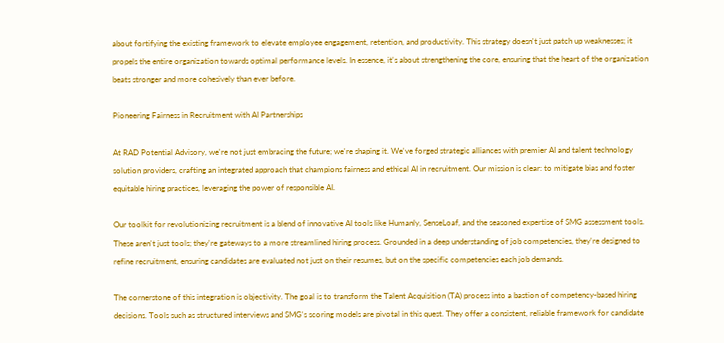about fortifying the existing framework to elevate employee engagement, retention, and productivity. This strategy doesn't just patch up weaknesses; it propels the entire organization towards optimal performance levels. In essence, it's about strengthening the core, ensuring that the heart of the organization beats stronger and more cohesively than ever before.

Pioneering Fairness in Recruitment with AI Partnerships

At RAD Potential Advisory, we're not just embracing the future; we're shaping it. We've forged strategic alliances with premier AI and talent technology solution providers, crafting an integrated approach that champions fairness and ethical AI in recruitment. Our mission is clear: to mitigate bias and foster equitable hiring practices, leveraging the power of responsible AI.

Our toolkit for revolutionizing recruitment is a blend of innovative AI tools like Humanly, SenseLoaf, and the seasoned expertise of SMG assessment tools. These aren't just tools; they're gateways to a more streamlined hiring process. Grounded in a deep understanding of job competencies, they're designed to refine recruitment, ensuring candidates are evaluated not just on their resumes, but on the specific competencies each job demands.

The cornerstone of this integration is objectivity. The goal is to transform the Talent Acquisition (TA) process into a bastion of competency-based hiring decisions. Tools such as structured interviews and SMG's scoring models are pivotal in this quest. They offer a consistent, reliable framework for candidate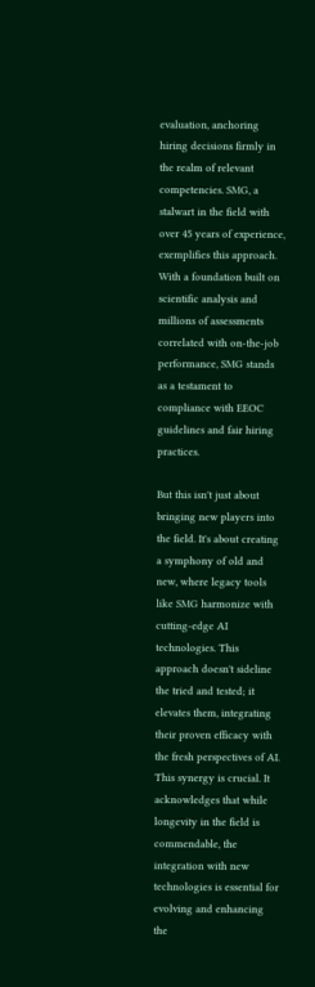evaluation, anchoring hiring decisions firmly in the realm of relevant competencies. SMG, a stalwart in the field with over 45 years of experience, exemplifies this approach. With a foundation built on scientific analysis and millions of assessments correlated with on-the-job performance, SMG stands as a testament to compliance with EEOC guidelines and fair hiring practices.

But this isn't just about bringing new players into the field. It's about creating a symphony of old and new, where legacy tools like SMG harmonize with cutting-edge AI technologies. This approach doesn't sideline the tried and tested; it elevates them, integrating their proven efficacy with the fresh perspectives of AI. This synergy is crucial. It acknowledges that while longevity in the field is commendable, the integration with new technologies is essential for evolving and enhancing the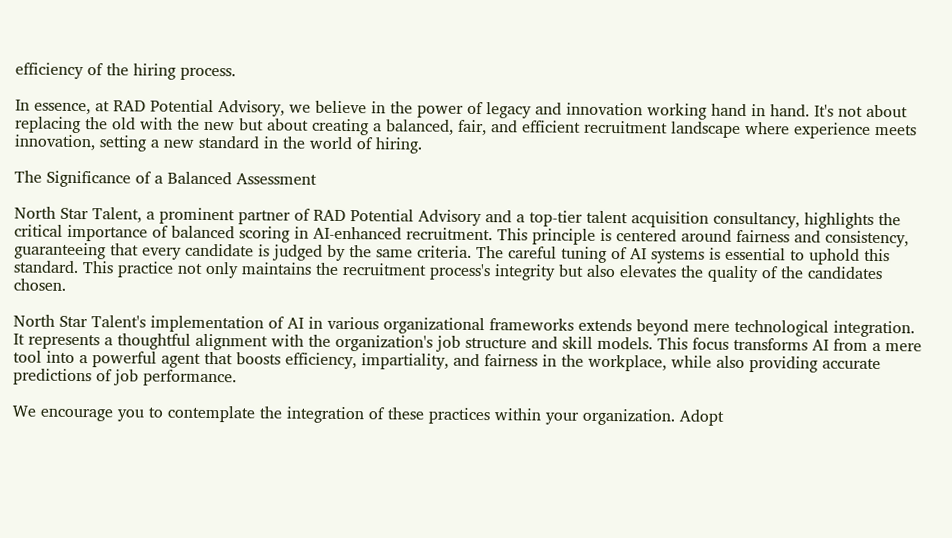efficiency of the hiring process.

In essence, at RAD Potential Advisory, we believe in the power of legacy and innovation working hand in hand. It's not about replacing the old with the new but about creating a balanced, fair, and efficient recruitment landscape where experience meets innovation, setting a new standard in the world of hiring.

The Significance of a Balanced Assessment

North Star Talent, a prominent partner of RAD Potential Advisory and a top-tier talent acquisition consultancy, highlights the critical importance of balanced scoring in AI-enhanced recruitment. This principle is centered around fairness and consistency, guaranteeing that every candidate is judged by the same criteria. The careful tuning of AI systems is essential to uphold this standard. This practice not only maintains the recruitment process's integrity but also elevates the quality of the candidates chosen.

North Star Talent's implementation of AI in various organizational frameworks extends beyond mere technological integration. It represents a thoughtful alignment with the organization's job structure and skill models. This focus transforms AI from a mere tool into a powerful agent that boosts efficiency, impartiality, and fairness in the workplace, while also providing accurate predictions of job performance.

We encourage you to contemplate the integration of these practices within your organization. Adopt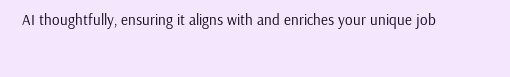AI thoughtfully, ensuring it aligns with and enriches your unique job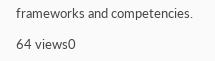frameworks and competencies.

64 views0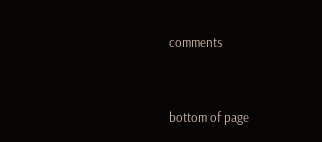comments


bottom of page